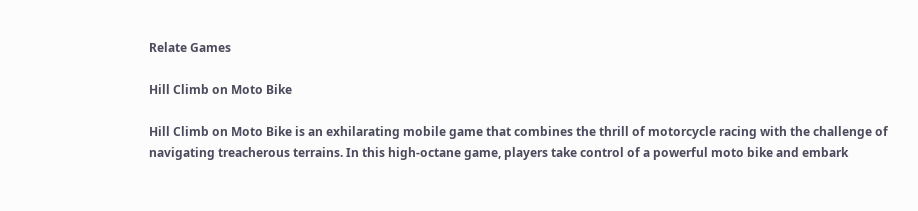Relate Games

Hill Climb on Moto Bike

Hill Climb on Moto Bike is an exhilarating mobile game that combines the thrill of motorcycle racing with the challenge of navigating treacherous terrains. In this high-octane game, players take control of a powerful moto bike and embark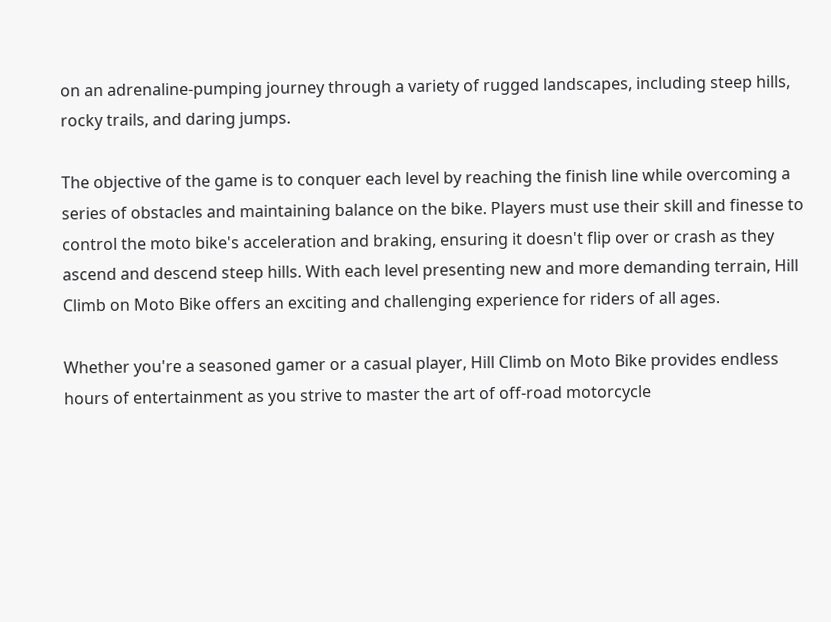on an adrenaline-pumping journey through a variety of rugged landscapes, including steep hills, rocky trails, and daring jumps.

The objective of the game is to conquer each level by reaching the finish line while overcoming a series of obstacles and maintaining balance on the bike. Players must use their skill and finesse to control the moto bike's acceleration and braking, ensuring it doesn't flip over or crash as they ascend and descend steep hills. With each level presenting new and more demanding terrain, Hill Climb on Moto Bike offers an exciting and challenging experience for riders of all ages.

Whether you're a seasoned gamer or a casual player, Hill Climb on Moto Bike provides endless hours of entertainment as you strive to master the art of off-road motorcycle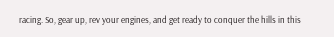racing. So, gear up, rev your engines, and get ready to conquer the hills in this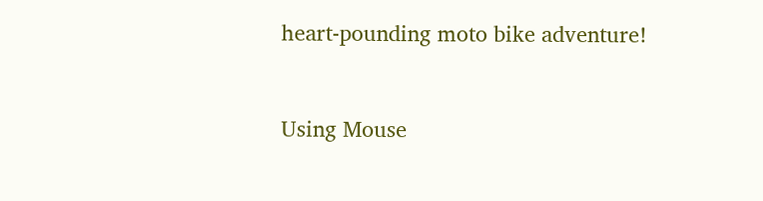heart-pounding moto bike adventure!



Using Mouse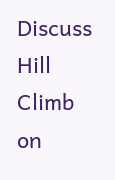Discuss Hill Climb on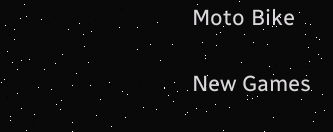Moto Bike

New Games